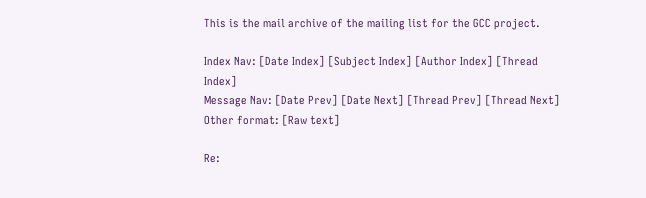This is the mail archive of the mailing list for the GCC project.

Index Nav: [Date Index] [Subject Index] [Author Index] [Thread Index]
Message Nav: [Date Prev] [Date Next] [Thread Prev] [Thread Next]
Other format: [Raw text]

Re: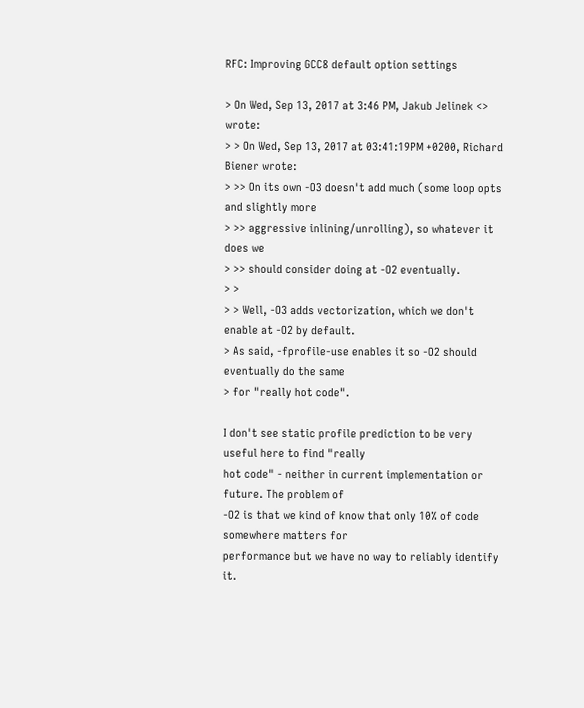RFC: Improving GCC8 default option settings

> On Wed, Sep 13, 2017 at 3:46 PM, Jakub Jelinek <> wrote:
> > On Wed, Sep 13, 2017 at 03:41:19PM +0200, Richard Biener wrote:
> >> On its own -O3 doesn't add much (some loop opts and slightly more
> >> aggressive inlining/unrolling), so whatever it does we
> >> should consider doing at -O2 eventually.
> >
> > Well, -O3 adds vectorization, which we don't enable at -O2 by default.
> As said, -fprofile-use enables it so -O2 should eventually do the same
> for "really hot code".

I don't see static profile prediction to be very useful here to find "really
hot code" - neither in current implementation or future. The problem of
-O2 is that we kind of know that only 10% of code somewhere matters for
performance but we have no way to reliably identify it.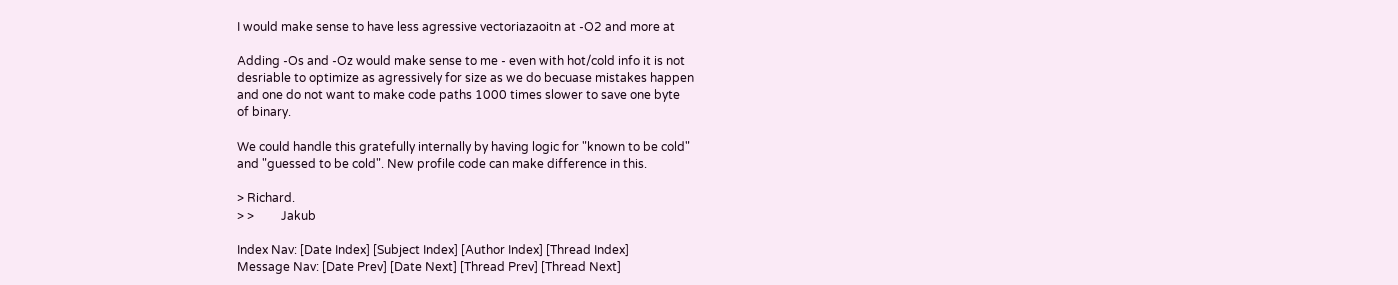I would make sense to have less agressive vectoriazaoitn at -O2 and more at

Adding -Os and -Oz would make sense to me - even with hot/cold info it is not
desriable to optimize as agressively for size as we do becuase mistakes happen
and one do not want to make code paths 1000 times slower to save one byte
of binary.

We could handle this gratefully internally by having logic for "known to be cold"
and "guessed to be cold". New profile code can make difference in this.

> Richard.
> >         Jakub

Index Nav: [Date Index] [Subject Index] [Author Index] [Thread Index]
Message Nav: [Date Prev] [Date Next] [Thread Prev] [Thread Next]